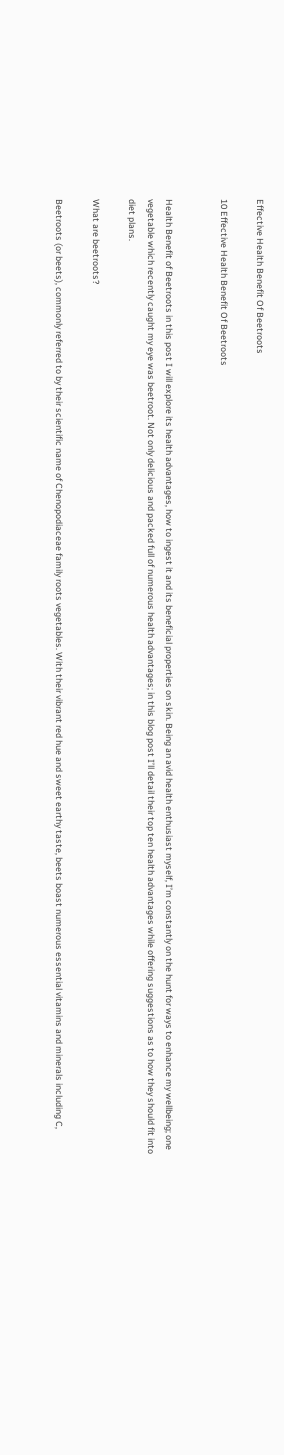Effective Health Benefit Of Beetroots

10 Effective Health Benefit Of Beetroots


Health Benefit of Beetroots in this post I will explore its health advantages, how to ingest it and its beneficial properties on skin. Being an avid health enthusiast myself, I’m constantly on the hunt for ways to enhance my wellbeing; one vegetable which recently caught my eye was beetroot. Not only delicious and packed full of numerous health advantages; in this blog post I’ll detail their top ten health advantages while offering suggestions as to how they should fit into diet plans.

What are beetroots?

Beetroots (or beets), commonly referred to by their scientific name of Chenopodiaceae family roots vegetables. With their vibrant red hue and sweet earthy taste, beets boast numerous essential vitamins and minerals including C,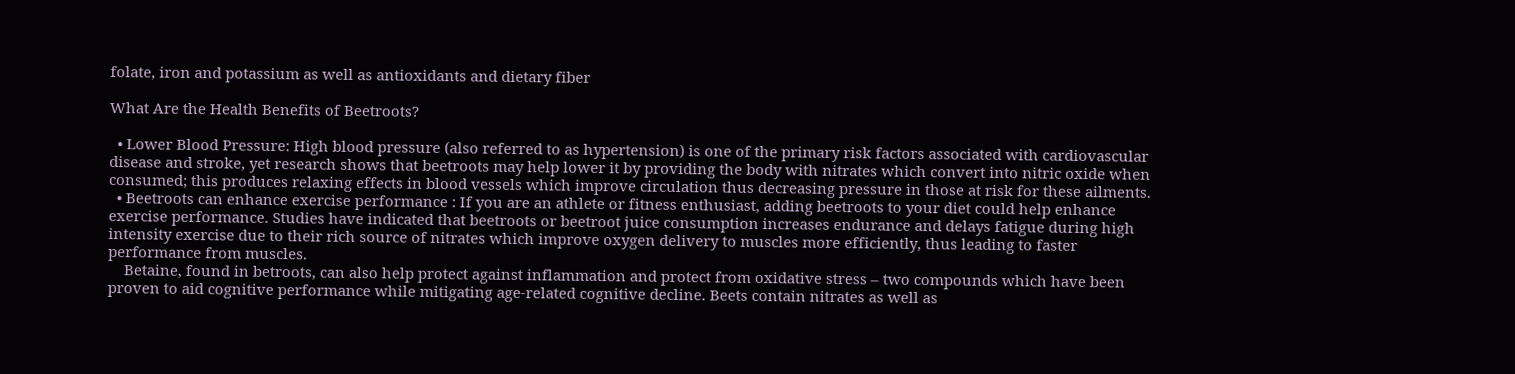folate, iron and potassium as well as antioxidants and dietary fiber

What Are the Health Benefits of Beetroots?

  • Lower Blood Pressure: High blood pressure (also referred to as hypertension) is one of the primary risk factors associated with cardiovascular disease and stroke, yet research shows that beetroots may help lower it by providing the body with nitrates which convert into nitric oxide when consumed; this produces relaxing effects in blood vessels which improve circulation thus decreasing pressure in those at risk for these ailments.
  • Beetroots can enhance exercise performance : If you are an athlete or fitness enthusiast, adding beetroots to your diet could help enhance exercise performance. Studies have indicated that beetroots or beetroot juice consumption increases endurance and delays fatigue during high intensity exercise due to their rich source of nitrates which improve oxygen delivery to muscles more efficiently, thus leading to faster performance from muscles.
    Betaine, found in betroots, can also help protect against inflammation and protect from oxidative stress – two compounds which have been proven to aid cognitive performance while mitigating age-related cognitive decline. Beets contain nitrates as well as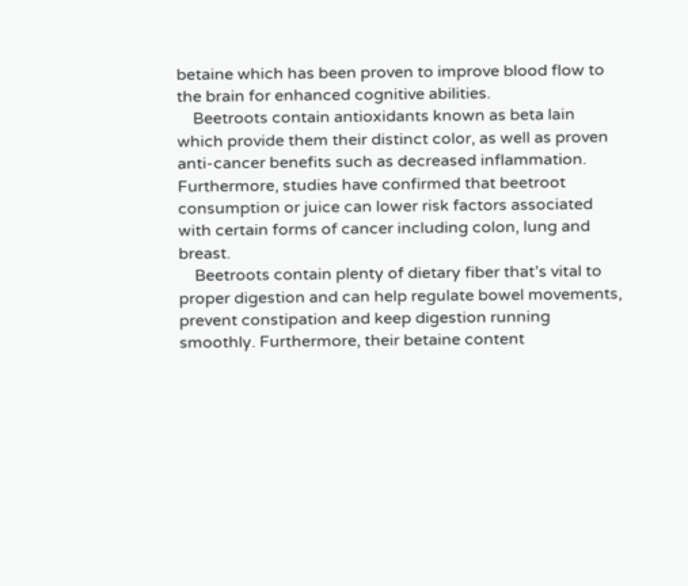betaine which has been proven to improve blood flow to the brain for enhanced cognitive abilities.
    Beetroots contain antioxidants known as beta lain which provide them their distinct color, as well as proven anti-cancer benefits such as decreased inflammation. Furthermore, studies have confirmed that beetroot consumption or juice can lower risk factors associated with certain forms of cancer including colon, lung and breast.
    Beetroots contain plenty of dietary fiber that’s vital to proper digestion and can help regulate bowel movements, prevent constipation and keep digestion running smoothly. Furthermore, their betaine content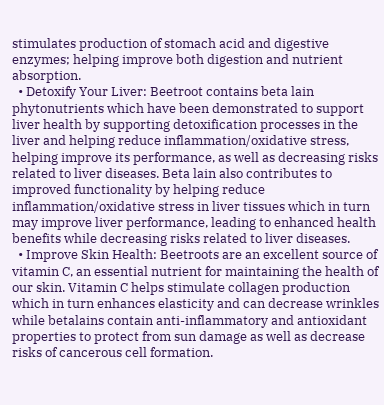stimulates production of stomach acid and digestive enzymes; helping improve both digestion and nutrient absorption.
  • Detoxify Your Liver: Beetroot contains beta lain phytonutrients which have been demonstrated to support liver health by supporting detoxification processes in the liver and helping reduce inflammation/oxidative stress, helping improve its performance, as well as decreasing risks related to liver diseases. Beta lain also contributes to improved functionality by helping reduce inflammation/oxidative stress in liver tissues which in turn may improve liver performance, leading to enhanced health benefits while decreasing risks related to liver diseases.
  • Improve Skin Health: Beetroots are an excellent source of vitamin C, an essential nutrient for maintaining the health of our skin. Vitamin C helps stimulate collagen production which in turn enhances elasticity and can decrease wrinkles while betalains contain anti-inflammatory and antioxidant properties to protect from sun damage as well as decrease risks of cancerous cell formation.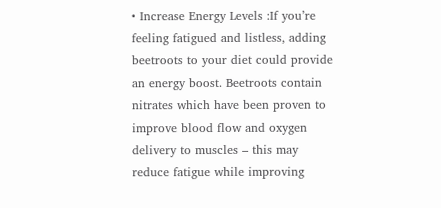• Increase Energy Levels :If you’re feeling fatigued and listless, adding beetroots to your diet could provide an energy boost. Beetroots contain nitrates which have been proven to improve blood flow and oxygen delivery to muscles – this may reduce fatigue while improving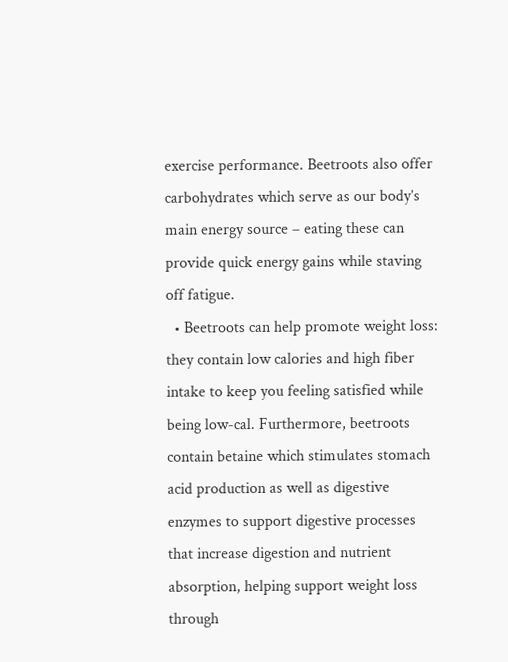exercise performance. Beetroots also offer carbohydrates which serve as our body’s main energy source – eating these can provide quick energy gains while staving off fatigue.
  • Beetroots can help promote weight loss: they contain low calories and high fiber intake to keep you feeling satisfied while being low-cal. Furthermore, beetroots contain betaine which stimulates stomach acid production as well as digestive enzymes to support digestive processes that increase digestion and nutrient absorption, helping support weight loss through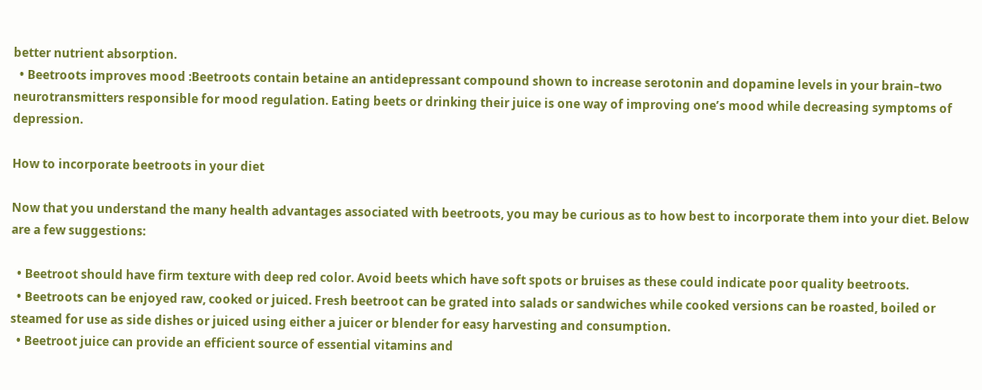better nutrient absorption.
  • Beetroots improves mood :Beetroots contain betaine an antidepressant compound shown to increase serotonin and dopamine levels in your brain–two neurotransmitters responsible for mood regulation. Eating beets or drinking their juice is one way of improving one’s mood while decreasing symptoms of depression.

How to incorporate beetroots in your diet

Now that you understand the many health advantages associated with beetroots, you may be curious as to how best to incorporate them into your diet. Below are a few suggestions:

  • Beetroot should have firm texture with deep red color. Avoid beets which have soft spots or bruises as these could indicate poor quality beetroots.
  • Beetroots can be enjoyed raw, cooked or juiced. Fresh beetroot can be grated into salads or sandwiches while cooked versions can be roasted, boiled or steamed for use as side dishes or juiced using either a juicer or blender for easy harvesting and consumption.
  • Beetroot juice can provide an efficient source of essential vitamins and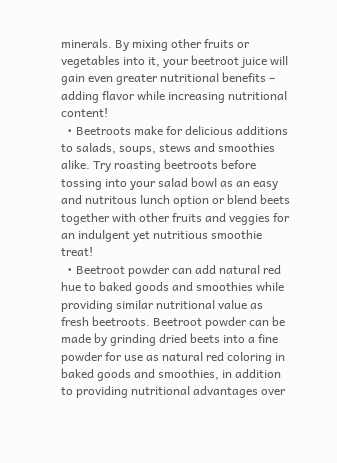minerals. By mixing other fruits or vegetables into it, your beetroot juice will gain even greater nutritional benefits – adding flavor while increasing nutritional content!
  • Beetroots make for delicious additions to salads, soups, stews and smoothies alike. Try roasting beetroots before tossing into your salad bowl as an easy and nutritous lunch option or blend beets together with other fruits and veggies for an indulgent yet nutritious smoothie treat!
  • Beetroot powder can add natural red hue to baked goods and smoothies while providing similar nutritional value as fresh beetroots. Beetroot powder can be made by grinding dried beets into a fine powder for use as natural red coloring in baked goods and smoothies, in addition to providing nutritional advantages over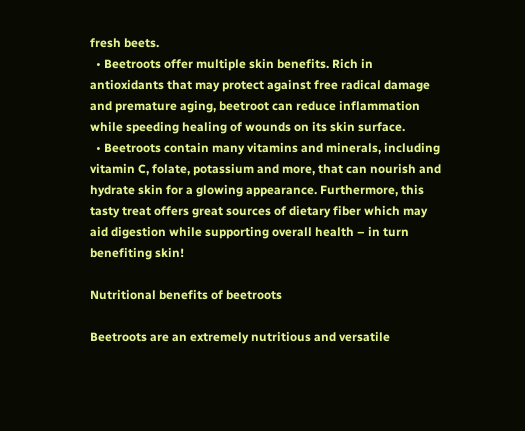fresh beets.
  • Beetroots offer multiple skin benefits. Rich in antioxidants that may protect against free radical damage and premature aging, beetroot can reduce inflammation while speeding healing of wounds on its skin surface.
  • Beetroots contain many vitamins and minerals, including vitamin C, folate, potassium and more, that can nourish and hydrate skin for a glowing appearance. Furthermore, this tasty treat offers great sources of dietary fiber which may aid digestion while supporting overall health – in turn benefiting skin!

Nutritional benefits of beetroots

Beetroots are an extremely nutritious and versatile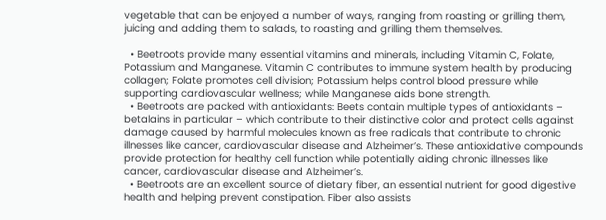vegetable that can be enjoyed a number of ways, ranging from roasting or grilling them, juicing and adding them to salads, to roasting and grilling them themselves.

  • Beetroots provide many essential vitamins and minerals, including Vitamin C, Folate, Potassium and Manganese. Vitamin C contributes to immune system health by producing collagen; Folate promotes cell division; Potassium helps control blood pressure while supporting cardiovascular wellness; while Manganese aids bone strength.
  • Beetroots are packed with antioxidants: Beets contain multiple types of antioxidants – betalains in particular – which contribute to their distinctive color and protect cells against damage caused by harmful molecules known as free radicals that contribute to chronic illnesses like cancer, cardiovascular disease and Alzheimer’s. These antioxidative compounds provide protection for healthy cell function while potentially aiding chronic illnesses like cancer, cardiovascular disease and Alzheimer’s.
  • Beetroots are an excellent source of dietary fiber, an essential nutrient for good digestive health and helping prevent constipation. Fiber also assists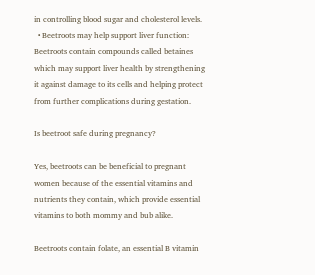in controlling blood sugar and cholesterol levels.
  • Beetroots may help support liver function: Beetroots contain compounds called betaines which may support liver health by strengthening it against damage to its cells and helping protect from further complications during gestation.

Is beetroot safe during pregnancy?

Yes, beetroots can be beneficial to pregnant women because of the essential vitamins and nutrients they contain, which provide essential vitamins to both mommy and bub alike.

Beetroots contain folate, an essential B vitamin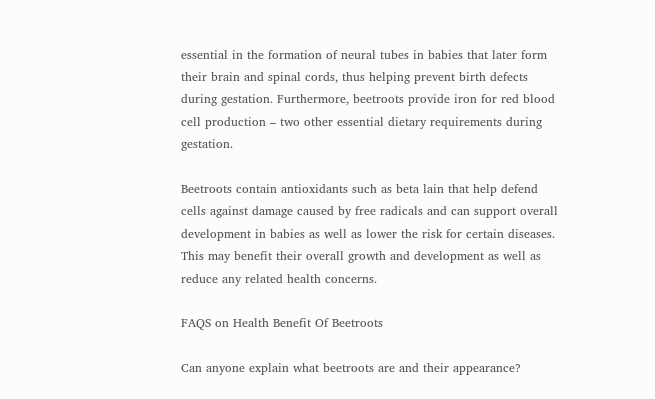essential in the formation of neural tubes in babies that later form their brain and spinal cords, thus helping prevent birth defects during gestation. Furthermore, beetroots provide iron for red blood cell production – two other essential dietary requirements during gestation.

Beetroots contain antioxidants such as beta lain that help defend cells against damage caused by free radicals and can support overall development in babies as well as lower the risk for certain diseases. This may benefit their overall growth and development as well as reduce any related health concerns.

FAQS on Health Benefit Of Beetroots

Can anyone explain what beetroots are and their appearance?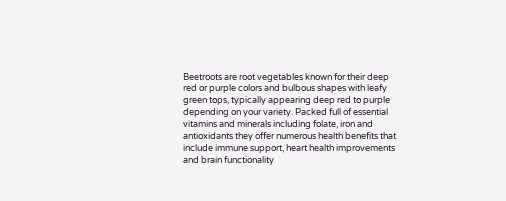Beetroots are root vegetables known for their deep red or purple colors and bulbous shapes with leafy green tops, typically appearing deep red to purple depending on your variety. Packed full of essential vitamins and minerals including folate, iron and antioxidants they offer numerous health benefits that include immune support, heart health improvements and brain functionality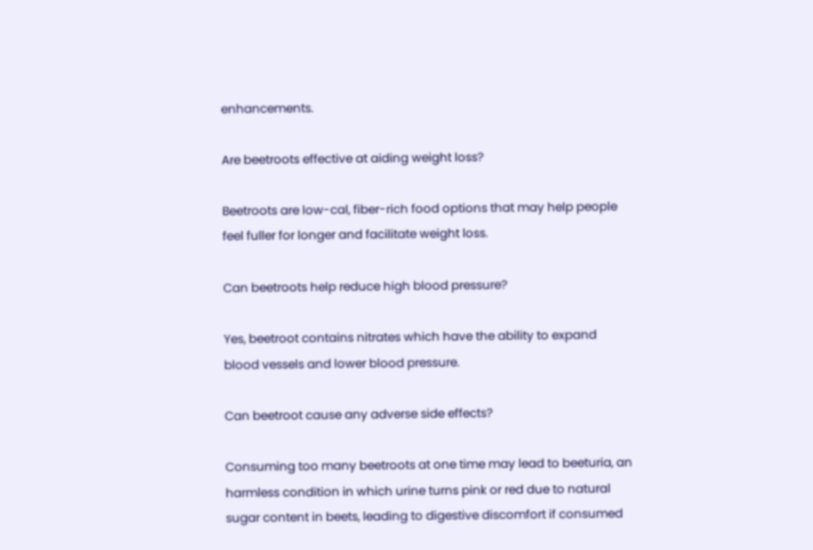enhancements.

Are beetroots effective at aiding weight loss?

Beetroots are low-cal, fiber-rich food options that may help people feel fuller for longer and facilitate weight loss.

Can beetroots help reduce high blood pressure?

Yes, beetroot contains nitrates which have the ability to expand blood vessels and lower blood pressure.

Can beetroot cause any adverse side effects?

Consuming too many beetroots at one time may lead to beeturia, an harmless condition in which urine turns pink or red due to natural sugar content in beets, leading to digestive discomfort if consumed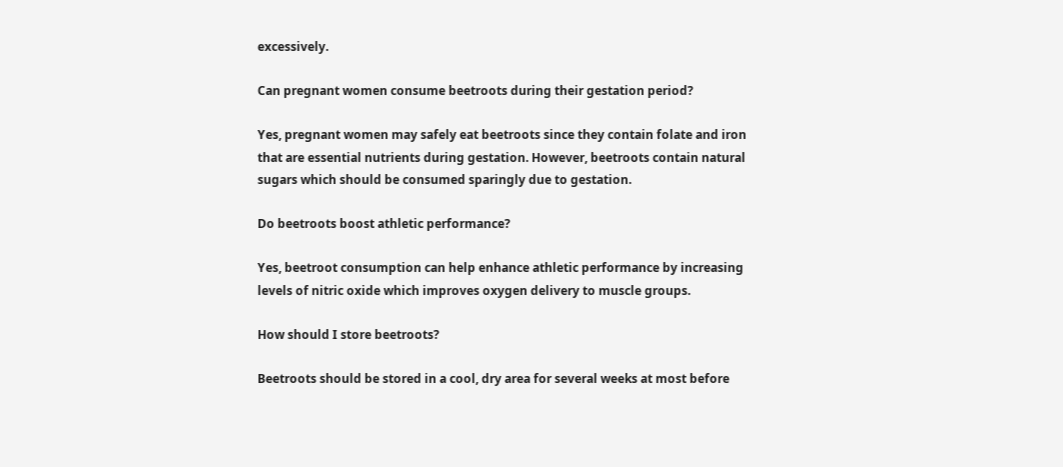excessively.

Can pregnant women consume beetroots during their gestation period?

Yes, pregnant women may safely eat beetroots since they contain folate and iron that are essential nutrients during gestation. However, beetroots contain natural sugars which should be consumed sparingly due to gestation.

Do beetroots boost athletic performance?

Yes, beetroot consumption can help enhance athletic performance by increasing levels of nitric oxide which improves oxygen delivery to muscle groups.

How should I store beetroots?

Beetroots should be stored in a cool, dry area for several weeks at most before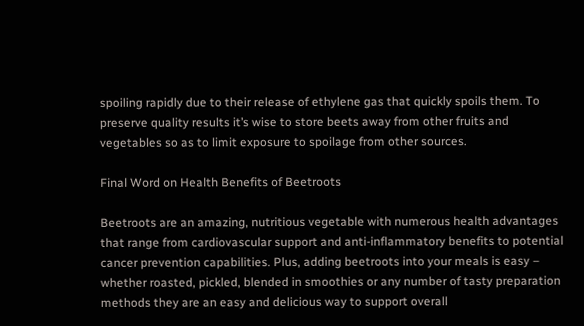spoiling rapidly due to their release of ethylene gas that quickly spoils them. To preserve quality results it’s wise to store beets away from other fruits and vegetables so as to limit exposure to spoilage from other sources.

Final Word on Health Benefits of Beetroots

Beetroots are an amazing, nutritious vegetable with numerous health advantages that range from cardiovascular support and anti-inflammatory benefits to potential cancer prevention capabilities. Plus, adding beetroots into your meals is easy – whether roasted, pickled, blended in smoothies or any number of tasty preparation methods they are an easy and delicious way to support overall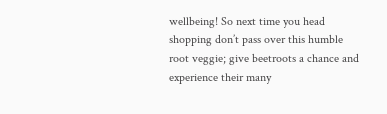wellbeing! So next time you head shopping don’t pass over this humble root veggie; give beetroots a chance and experience their many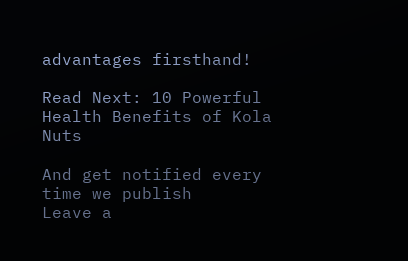advantages firsthand!

Read Next: 10 Powerful Health Benefits of Kola Nuts

And get notified every time we publish
Leave a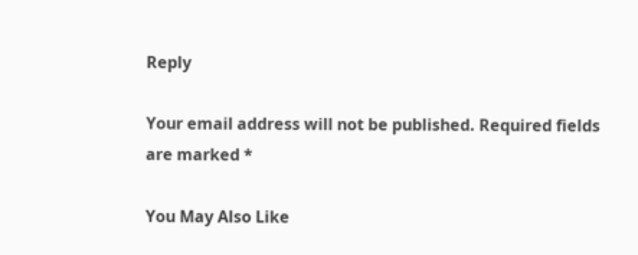Reply

Your email address will not be published. Required fields are marked *

You May Also Like